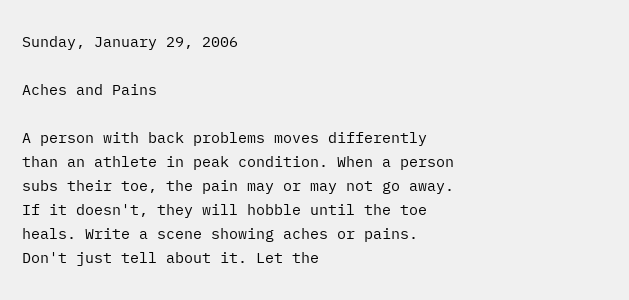Sunday, January 29, 2006

Aches and Pains

A person with back problems moves differently than an athlete in peak condition. When a person subs their toe, the pain may or may not go away. If it doesn't, they will hobble until the toe heals. Write a scene showing aches or pains. Don't just tell about it. Let the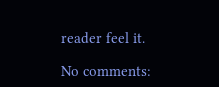reader feel it.

No comments: